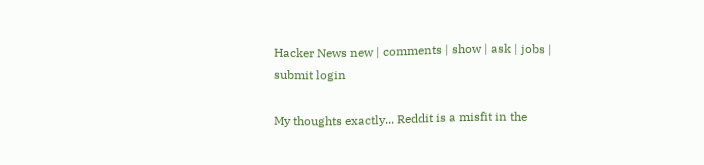Hacker News new | comments | show | ask | jobs | submit login

My thoughts exactly... Reddit is a misfit in the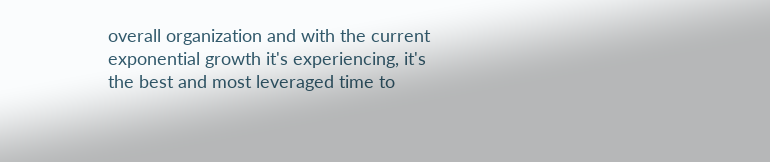overall organization and with the current exponential growth it's experiencing, it's the best and most leveraged time to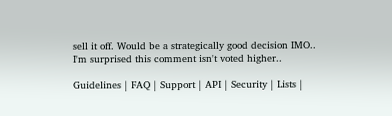sell it off. Would be a strategically good decision IMO.. I'm surprised this comment isn't voted higher..

Guidelines | FAQ | Support | API | Security | Lists |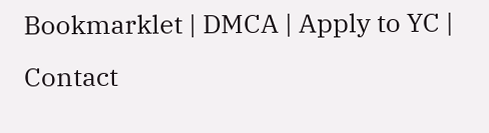Bookmarklet | DMCA | Apply to YC | Contact